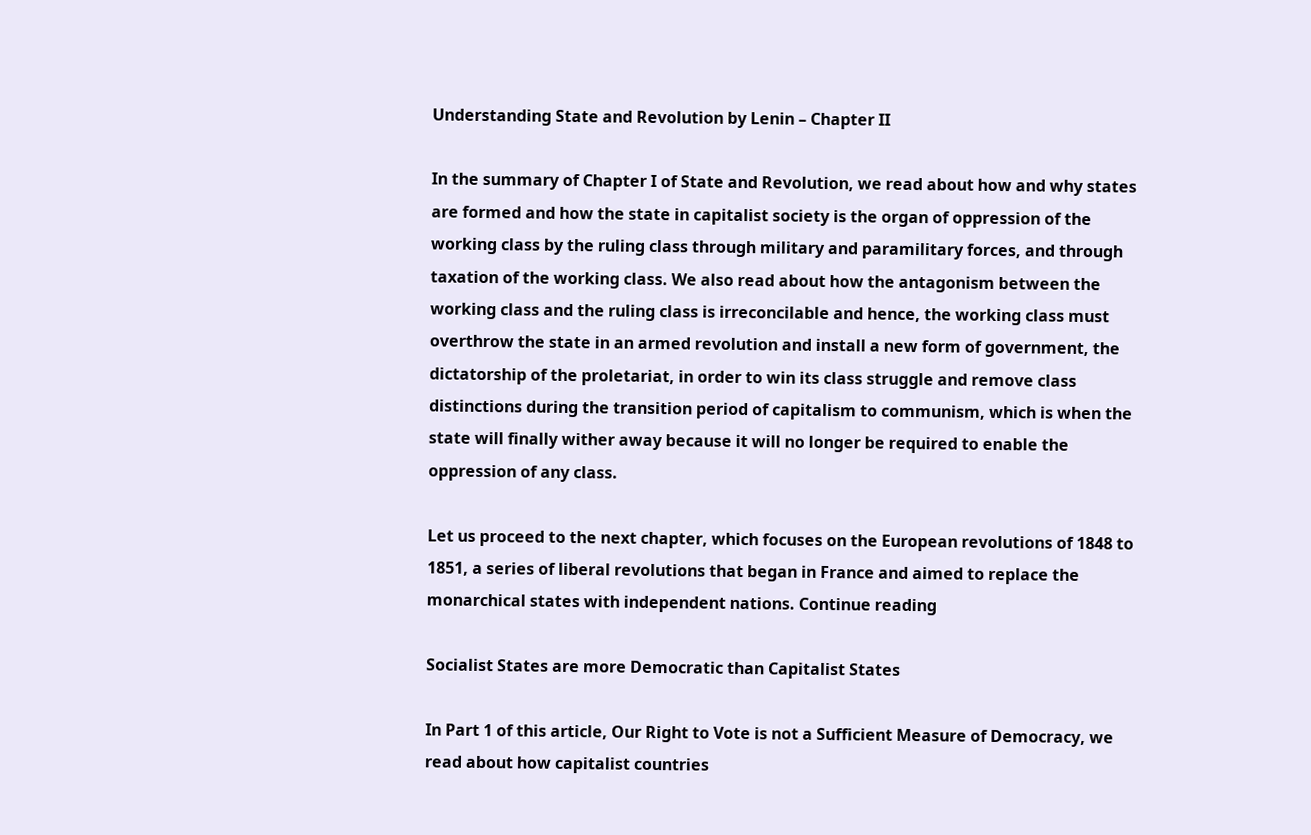Understanding State and Revolution by Lenin – Chapter II

In the summary of Chapter I of State and Revolution, we read about how and why states are formed and how the state in capitalist society is the organ of oppression of the working class by the ruling class through military and paramilitary forces, and through taxation of the working class. We also read about how the antagonism between the working class and the ruling class is irreconcilable and hence, the working class must overthrow the state in an armed revolution and install a new form of government, the dictatorship of the proletariat, in order to win its class struggle and remove class distinctions during the transition period of capitalism to communism, which is when the state will finally wither away because it will no longer be required to enable the oppression of any class.

Let us proceed to the next chapter, which focuses on the European revolutions of 1848 to 1851, a series of liberal revolutions that began in France and aimed to replace the monarchical states with independent nations. Continue reading

Socialist States are more Democratic than Capitalist States

In Part 1 of this article, Our Right to Vote is not a Sufficient Measure of Democracy, we read about how capitalist countries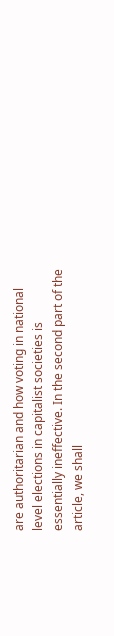are authoritarian and how voting in national level elections in capitalist societies is essentially ineffective. In the second part of the article, we shall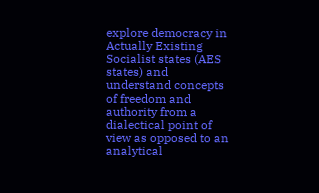explore democracy in Actually Existing Socialist states (AES states) and understand concepts of freedom and authority from a dialectical point of view as opposed to an analytical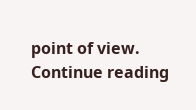point of view. Continue reading